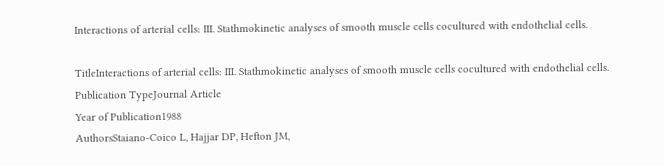Interactions of arterial cells: III. Stathmokinetic analyses of smooth muscle cells cocultured with endothelial cells.

TitleInteractions of arterial cells: III. Stathmokinetic analyses of smooth muscle cells cocultured with endothelial cells.
Publication TypeJournal Article
Year of Publication1988
AuthorsStaiano-Coico L, Hajjar DP, Hefton JM,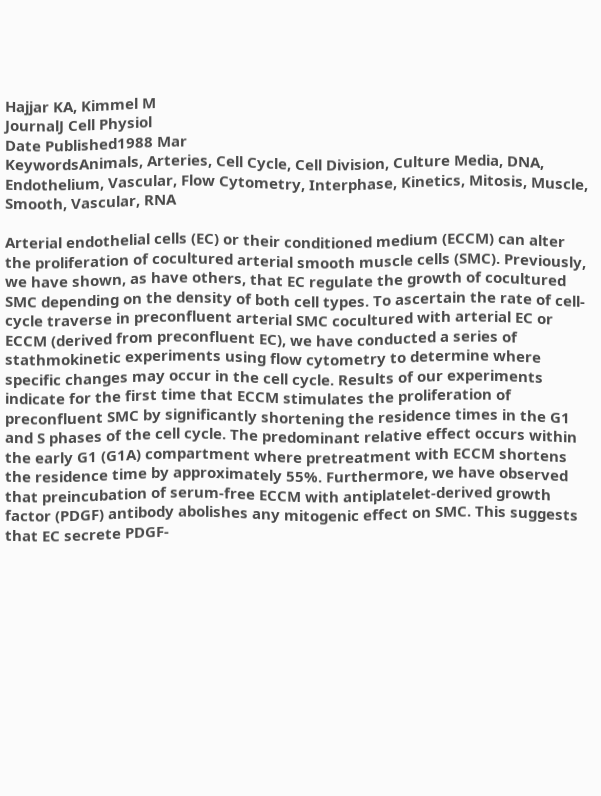Hajjar KA, Kimmel M
JournalJ Cell Physiol
Date Published1988 Mar
KeywordsAnimals, Arteries, Cell Cycle, Cell Division, Culture Media, DNA, Endothelium, Vascular, Flow Cytometry, Interphase, Kinetics, Mitosis, Muscle, Smooth, Vascular, RNA

Arterial endothelial cells (EC) or their conditioned medium (ECCM) can alter the proliferation of cocultured arterial smooth muscle cells (SMC). Previously, we have shown, as have others, that EC regulate the growth of cocultured SMC depending on the density of both cell types. To ascertain the rate of cell-cycle traverse in preconfluent arterial SMC cocultured with arterial EC or ECCM (derived from preconfluent EC), we have conducted a series of stathmokinetic experiments using flow cytometry to determine where specific changes may occur in the cell cycle. Results of our experiments indicate for the first time that ECCM stimulates the proliferation of preconfluent SMC by significantly shortening the residence times in the G1 and S phases of the cell cycle. The predominant relative effect occurs within the early G1 (G1A) compartment where pretreatment with ECCM shortens the residence time by approximately 55%. Furthermore, we have observed that preincubation of serum-free ECCM with antiplatelet-derived growth factor (PDGF) antibody abolishes any mitogenic effect on SMC. This suggests that EC secrete PDGF-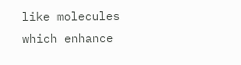like molecules which enhance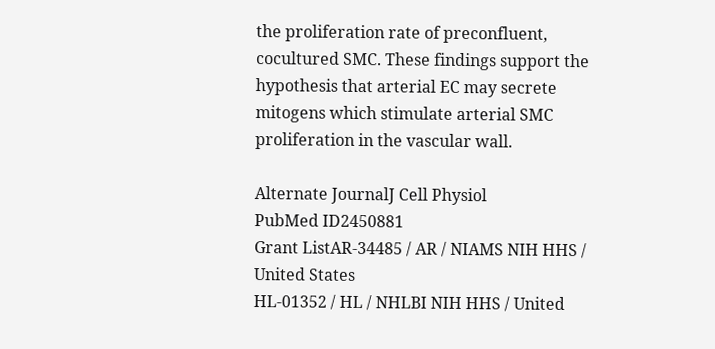the proliferation rate of preconfluent, cocultured SMC. These findings support the hypothesis that arterial EC may secrete mitogens which stimulate arterial SMC proliferation in the vascular wall.

Alternate JournalJ Cell Physiol
PubMed ID2450881
Grant ListAR-34485 / AR / NIAMS NIH HHS / United States
HL-01352 / HL / NHLBI NIH HHS / United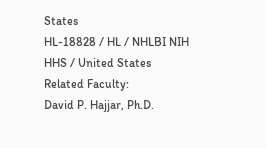States
HL-18828 / HL / NHLBI NIH HHS / United States
Related Faculty:
David P. Hajjar, Ph.D.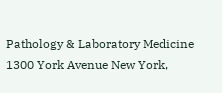Pathology & Laboratory Medicine 1300 York Avenue New York,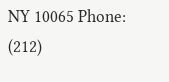NY 10065 Phone: (212)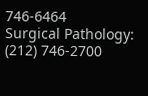746-6464
Surgical Pathology: (212) 746-2700